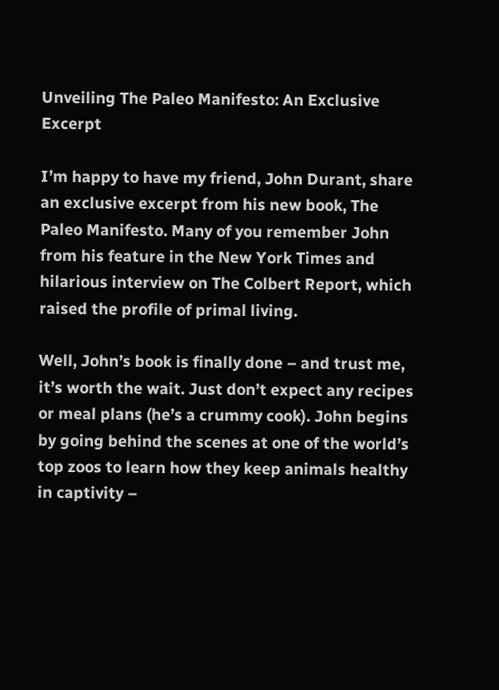Unveiling The Paleo Manifesto: An Exclusive Excerpt

I’m happy to have my friend, John Durant, share an exclusive excerpt from his new book, The Paleo Manifesto. Many of you remember John from his feature in the New York Times and hilarious interview on The Colbert Report, which raised the profile of primal living.

Well, John’s book is finally done – and trust me, it’s worth the wait. Just don’t expect any recipes or meal plans (he’s a crummy cook). John begins by going behind the scenes at one of the world’s top zoos to learn how they keep animals healthy in captivity –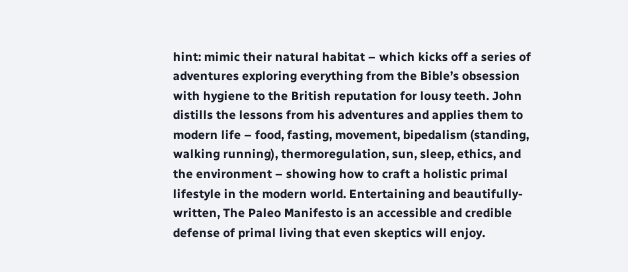hint: mimic their natural habitat – which kicks off a series of adventures exploring everything from the Bible’s obsession with hygiene to the British reputation for lousy teeth. John distills the lessons from his adventures and applies them to modern life – food, fasting, movement, bipedalism (standing, walking running), thermoregulation, sun, sleep, ethics, and the environment – showing how to craft a holistic primal lifestyle in the modern world. Entertaining and beautifully-written, The Paleo Manifesto is an accessible and credible defense of primal living that even skeptics will enjoy.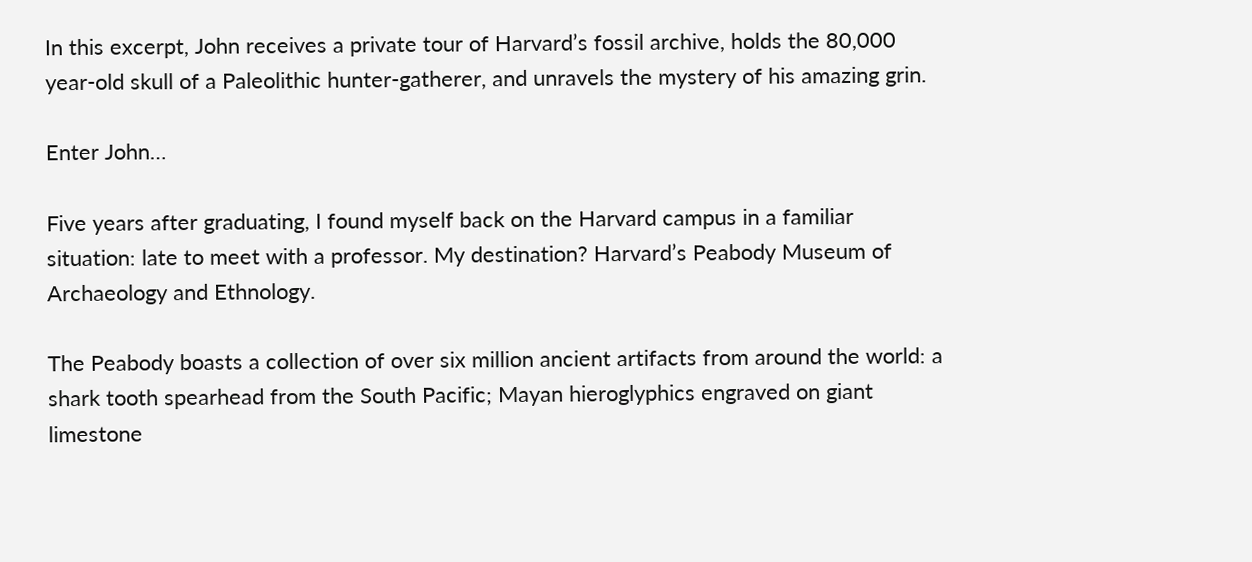In this excerpt, John receives a private tour of Harvard’s fossil archive, holds the 80,000 year-old skull of a Paleolithic hunter-gatherer, and unravels the mystery of his amazing grin.

Enter John…

Five years after graduating, I found myself back on the Harvard campus in a familiar situation: late to meet with a professor. My destination? Harvard’s Peabody Museum of Archaeology and Ethnology.

The Peabody boasts a collection of over six million ancient artifacts from around the world: a shark tooth spearhead from the South Pacific; Mayan hieroglyphics engraved on giant limestone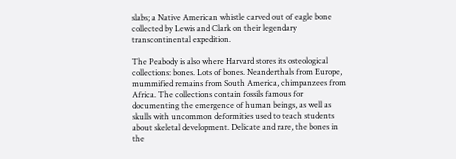slabs; a Native American whistle carved out of eagle bone collected by Lewis and Clark on their legendary transcontinental expedition.

The Peabody is also where Harvard stores its osteological collections: bones. Lots of bones. Neanderthals from Europe, mummified remains from South America, chimpanzees from Africa. The collections contain fossils famous for documenting the emergence of human beings, as well as skulls with uncommon deformities used to teach students about skeletal development. Delicate and rare, the bones in the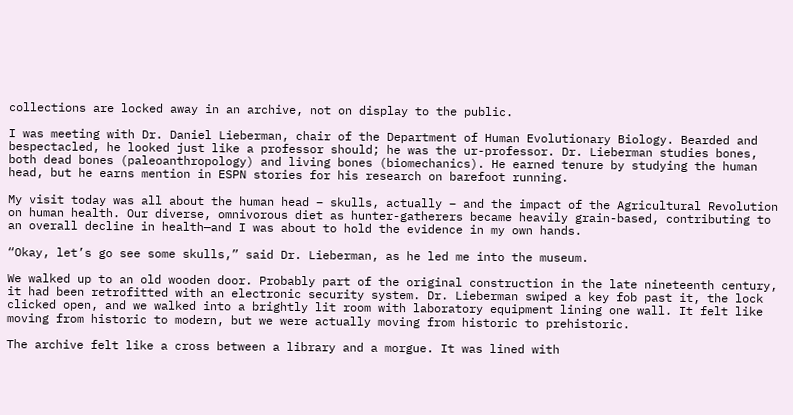collections are locked away in an archive, not on display to the public.

I was meeting with Dr. Daniel Lieberman, chair of the Department of Human Evolutionary Biology. Bearded and bespectacled, he looked just like a professor should; he was the ur-professor. Dr. Lieberman studies bones, both dead bones (paleoanthropology) and living bones (biomechanics). He earned tenure by studying the human head, but he earns mention in ESPN stories for his research on barefoot running.

My visit today was all about the human head – skulls, actually – and the impact of the Agricultural Revolution on human health. Our diverse, omnivorous diet as hunter-gatherers became heavily grain-based, contributing to an overall decline in health—and I was about to hold the evidence in my own hands.

“Okay, let’s go see some skulls,” said Dr. Lieberman, as he led me into the museum.

We walked up to an old wooden door. Probably part of the original construction in the late nineteenth century, it had been retrofitted with an electronic security system. Dr. Lieberman swiped a key fob past it, the lock clicked open, and we walked into a brightly lit room with laboratory equipment lining one wall. It felt like moving from historic to modern, but we were actually moving from historic to prehistoric.

The archive felt like a cross between a library and a morgue. It was lined with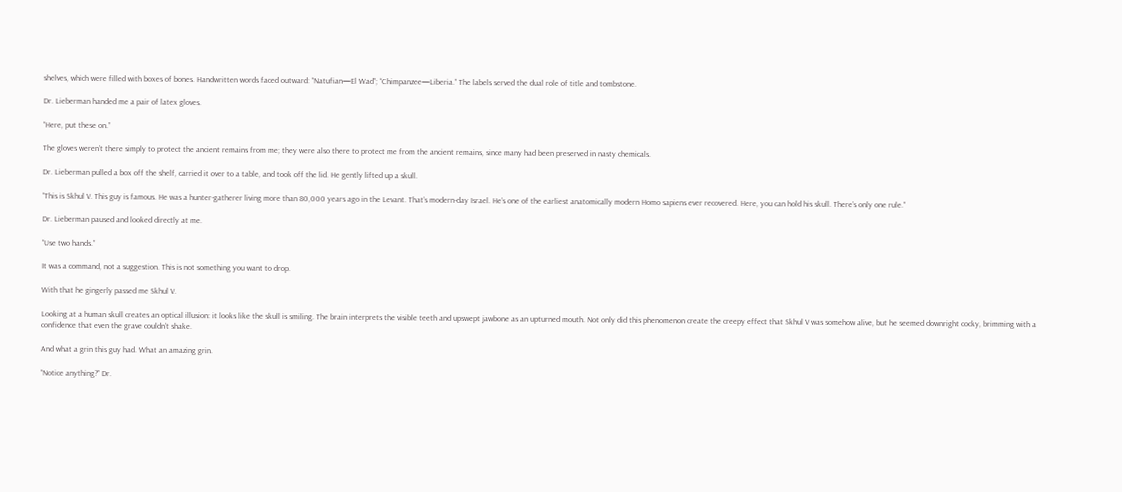shelves, which were filled with boxes of bones. Handwritten words faced outward: “Natufian—El Wad”; “Chimpanzee—Liberia.” The labels served the dual role of title and tombstone.

Dr. Lieberman handed me a pair of latex gloves.

“Here, put these on.”

The gloves weren’t there simply to protect the ancient remains from me; they were also there to protect me from the ancient remains, since many had been preserved in nasty chemicals.

Dr. Lieberman pulled a box off the shelf, carried it over to a table, and took off the lid. He gently lifted up a skull.

“This is Skhul V. This guy is famous. He was a hunter-gatherer living more than 80,000 years ago in the Levant. That’s modern-day Israel. He’s one of the earliest anatomically modern Homo sapiens ever recovered. Here, you can hold his skull. There’s only one rule.”

Dr. Lieberman paused and looked directly at me.

“Use two hands.”

It was a command, not a suggestion. This is not something you want to drop.

With that he gingerly passed me Skhul V.

Looking at a human skull creates an optical illusion: it looks like the skull is smiling. The brain interprets the visible teeth and upswept jawbone as an upturned mouth. Not only did this phenomenon create the creepy effect that Skhul V was somehow alive, but he seemed downright cocky, brimming with a confidence that even the grave couldn’t shake.

And what a grin this guy had. What an amazing grin.

“Notice anything?” Dr.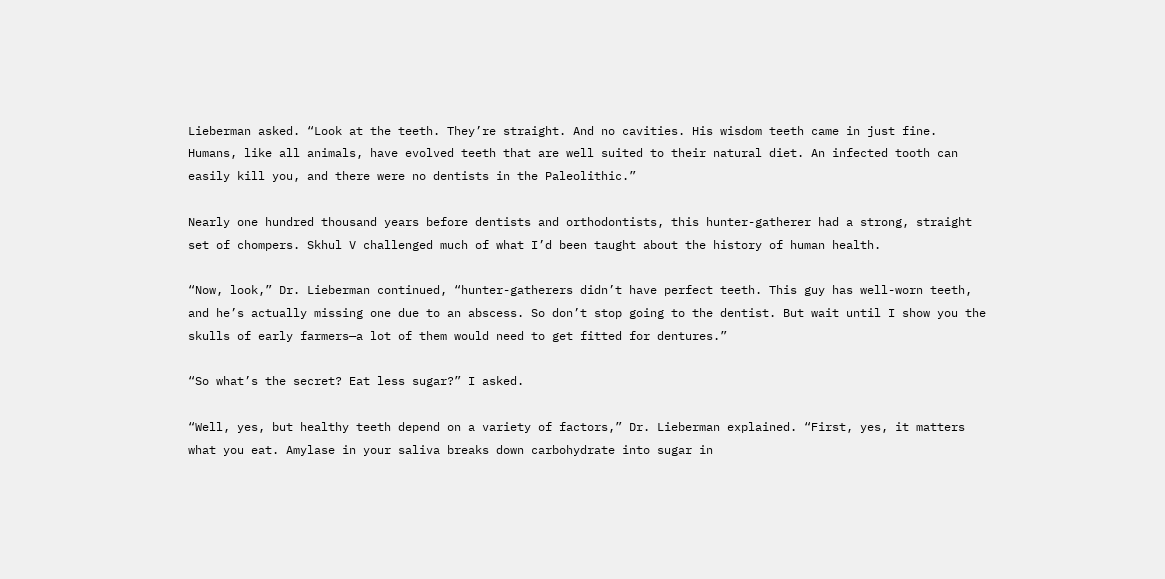Lieberman asked. “Look at the teeth. They’re straight. And no cavities. His wisdom teeth came in just fine. Humans, like all animals, have evolved teeth that are well suited to their natural diet. An infected tooth can easily kill you, and there were no dentists in the Paleolithic.”

Nearly one hundred thousand years before dentists and orthodontists, this hunter-gatherer had a strong, straight set of chompers. Skhul V challenged much of what I’d been taught about the history of human health.

“Now, look,” Dr. Lieberman continued, “hunter-gatherers didn’t have perfect teeth. This guy has well-worn teeth, and he’s actually missing one due to an abscess. So don’t stop going to the dentist. But wait until I show you the skulls of early farmers—a lot of them would need to get fitted for dentures.”

“So what’s the secret? Eat less sugar?” I asked.

“Well, yes, but healthy teeth depend on a variety of factors,” Dr. Lieberman explained. “First, yes, it matters what you eat. Amylase in your saliva breaks down carbohydrate into sugar in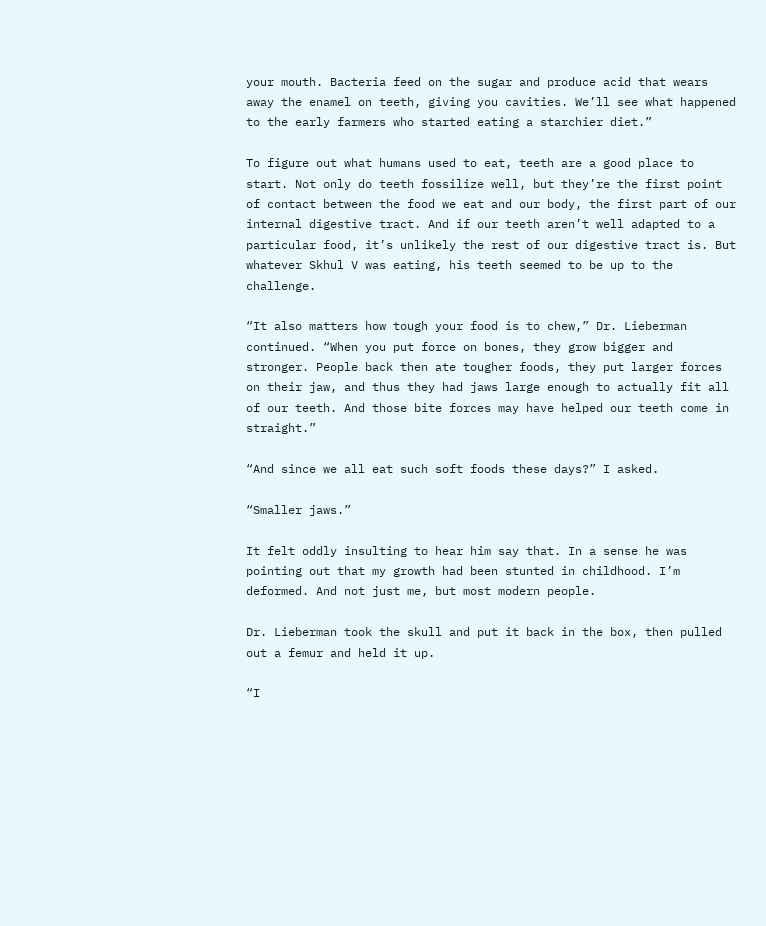your mouth. Bacteria feed on the sugar and produce acid that wears away the enamel on teeth, giving you cavities. We’ll see what happened to the early farmers who started eating a starchier diet.”

To figure out what humans used to eat, teeth are a good place to start. Not only do teeth fossilize well, but they’re the first point of contact between the food we eat and our body, the first part of our internal digestive tract. And if our teeth aren’t well adapted to a particular food, it’s unlikely the rest of our digestive tract is. But whatever Skhul V was eating, his teeth seemed to be up to the challenge.

“It also matters how tough your food is to chew,” Dr. Lieberman continued. “When you put force on bones, they grow bigger and stronger. People back then ate tougher foods, they put larger forces on their jaw, and thus they had jaws large enough to actually fit all of our teeth. And those bite forces may have helped our teeth come in straight.”

“And since we all eat such soft foods these days?” I asked.

“Smaller jaws.”

It felt oddly insulting to hear him say that. In a sense he was pointing out that my growth had been stunted in childhood. I’m deformed. And not just me, but most modern people.

Dr. Lieberman took the skull and put it back in the box, then pulled out a femur and held it up.

“I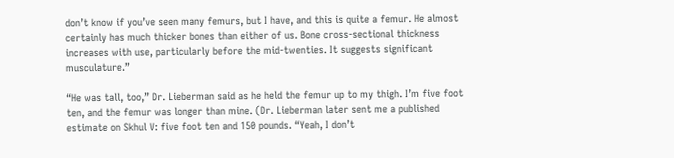don’t know if you’ve seen many femurs, but I have, and this is quite a femur. He almost certainly has much thicker bones than either of us. Bone cross-sectional thickness increases with use, particularly before the mid-twenties. It suggests significant musculature.”

“He was tall, too,” Dr. Lieberman said as he held the femur up to my thigh. I’m five foot ten, and the femur was longer than mine. (Dr. Lieberman later sent me a published estimate on Skhul V: five foot ten and 150 pounds. “Yeah, I don’t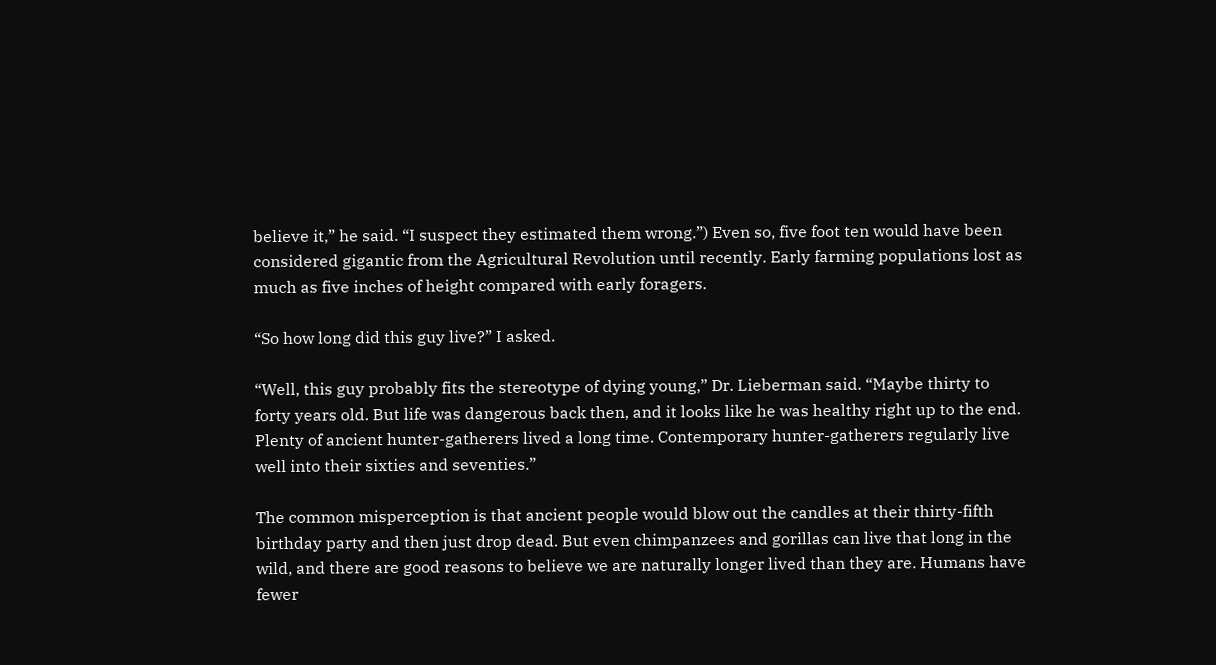believe it,” he said. “I suspect they estimated them wrong.”) Even so, five foot ten would have been considered gigantic from the Agricultural Revolution until recently. Early farming populations lost as much as five inches of height compared with early foragers.

“So how long did this guy live?” I asked.

“Well, this guy probably fits the stereotype of dying young,” Dr. Lieberman said. “Maybe thirty to forty years old. But life was dangerous back then, and it looks like he was healthy right up to the end. Plenty of ancient hunter-gatherers lived a long time. Contemporary hunter-gatherers regularly live well into their sixties and seventies.”

The common misperception is that ancient people would blow out the candles at their thirty-fifth birthday party and then just drop dead. But even chimpanzees and gorillas can live that long in the wild, and there are good reasons to believe we are naturally longer lived than they are. Humans have fewer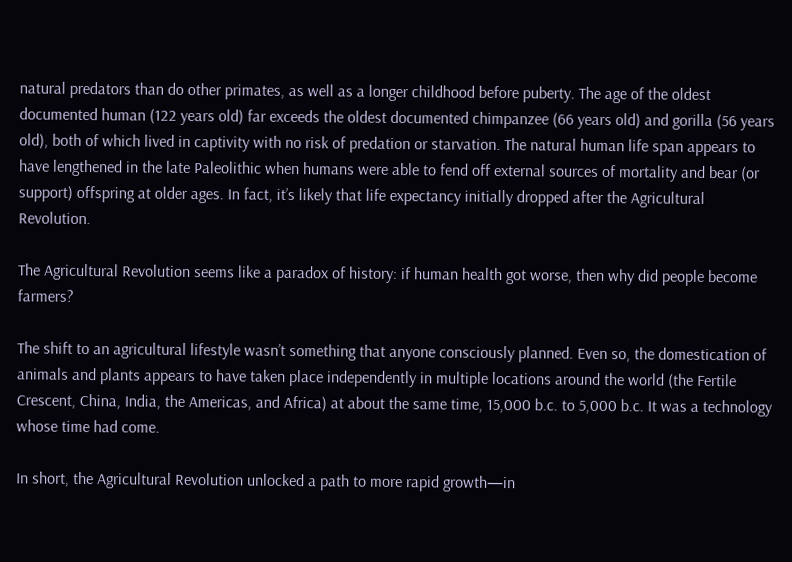natural predators than do other primates, as well as a longer childhood before puberty. The age of the oldest documented human (122 years old) far exceeds the oldest documented chimpanzee (66 years old) and gorilla (56 years old), both of which lived in captivity with no risk of predation or starvation. The natural human life span appears to have lengthened in the late Paleolithic when humans were able to fend off external sources of mortality and bear (or support) offspring at older ages. In fact, it’s likely that life expectancy initially dropped after the Agricultural Revolution.

The Agricultural Revolution seems like a paradox of history: if human health got worse, then why did people become farmers?

The shift to an agricultural lifestyle wasn’t something that anyone consciously planned. Even so, the domestication of animals and plants appears to have taken place independently in multiple locations around the world (the Fertile Crescent, China, India, the Americas, and Africa) at about the same time, 15,000 b.c. to 5,000 b.c. It was a technology whose time had come.

In short, the Agricultural Revolution unlocked a path to more rapid growth—in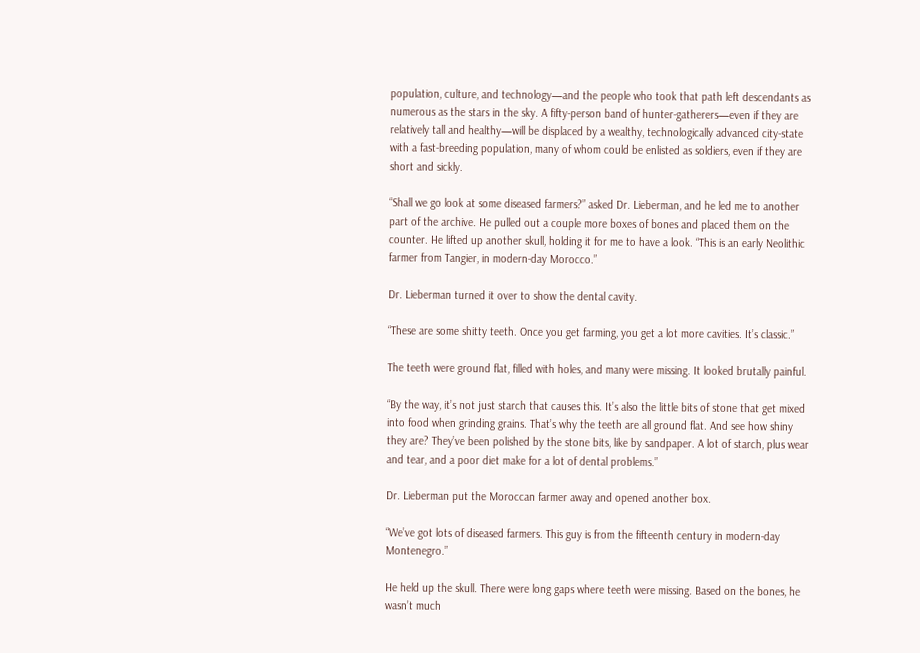population, culture, and technology—and the people who took that path left descendants as numerous as the stars in the sky. A fifty-person band of hunter-gatherers—even if they are relatively tall and healthy—will be displaced by a wealthy, technologically advanced city-state with a fast-breeding population, many of whom could be enlisted as soldiers, even if they are short and sickly.

“Shall we go look at some diseased farmers?” asked Dr. Lieberman, and he led me to another part of the archive. He pulled out a couple more boxes of bones and placed them on the counter. He lifted up another skull, holding it for me to have a look. “This is an early Neolithic farmer from Tangier, in modern-day Morocco.”

Dr. Lieberman turned it over to show the dental cavity.

“These are some shitty teeth. Once you get farming, you get a lot more cavities. It’s classic.”

The teeth were ground flat, filled with holes, and many were missing. It looked brutally painful.

“By the way, it’s not just starch that causes this. It’s also the little bits of stone that get mixed into food when grinding grains. That’s why the teeth are all ground flat. And see how shiny they are? They’ve been polished by the stone bits, like by sandpaper. A lot of starch, plus wear and tear, and a poor diet make for a lot of dental problems.”

Dr. Lieberman put the Moroccan farmer away and opened another box.

“We’ve got lots of diseased farmers. This guy is from the fifteenth century in modern-day Montenegro.”

He held up the skull. There were long gaps where teeth were missing. Based on the bones, he wasn’t much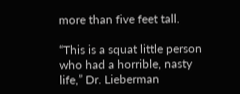more than five feet tall.

“This is a squat little person who had a horrible, nasty life,” Dr. Lieberman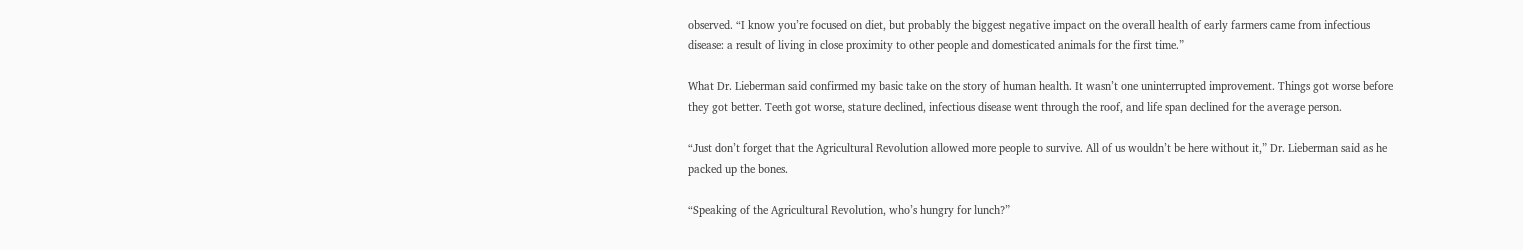observed. “I know you’re focused on diet, but probably the biggest negative impact on the overall health of early farmers came from infectious disease: a result of living in close proximity to other people and domesticated animals for the first time.”

What Dr. Lieberman said confirmed my basic take on the story of human health. It wasn’t one uninterrupted improvement. Things got worse before they got better. Teeth got worse, stature declined, infectious disease went through the roof, and life span declined for the average person.

“Just don’t forget that the Agricultural Revolution allowed more people to survive. All of us wouldn’t be here without it,” Dr. Lieberman said as he packed up the bones.

“Speaking of the Agricultural Revolution, who’s hungry for lunch?”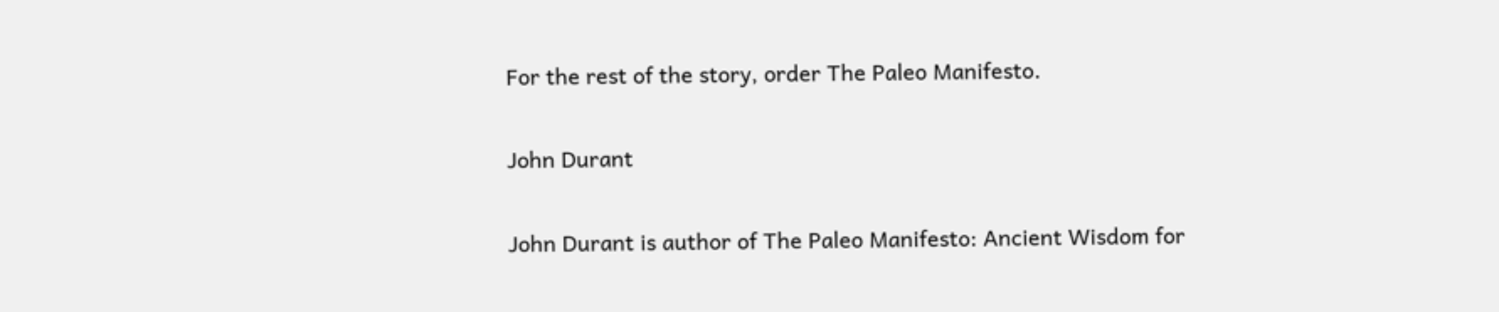For the rest of the story, order The Paleo Manifesto.

John Durant

John Durant is author of The Paleo Manifesto: Ancient Wisdom for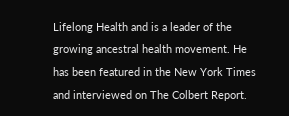Lifelong Health and is a leader of the growing ancestral health movement. He has been featured in the New York Times and interviewed on The Colbert Report.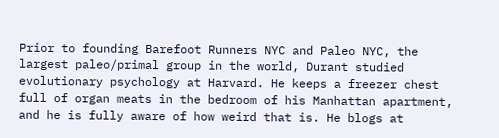Prior to founding Barefoot Runners NYC and Paleo NYC, the largest paleo/primal group in the world, Durant studied evolutionary psychology at Harvard. He keeps a freezer chest full of organ meats in the bedroom of his Manhattan apartment, and he is fully aware of how weird that is. He blogs at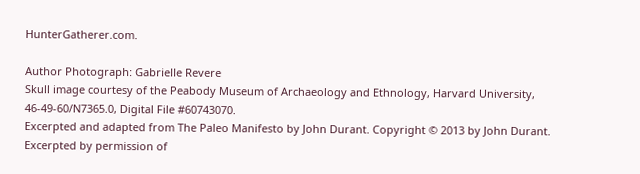HunterGatherer.com.

Author Photograph: Gabrielle Revere
Skull image courtesy of the Peabody Museum of Archaeology and Ethnology, Harvard University, 46-49-60/N7365.0, Digital File #60743070.
Excerpted and adapted from The Paleo Manifesto by John Durant. Copyright © 2013 by John Durant. Excerpted by permission of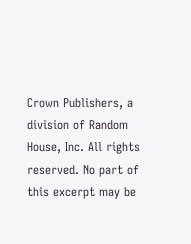Crown Publishers, a division of Random House, Inc. All rights reserved. No part of this excerpt may be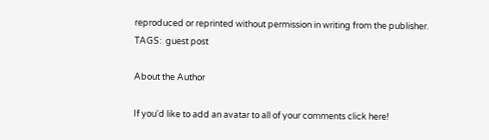reproduced or reprinted without permission in writing from the publisher.
TAGS:  guest post

About the Author

If you'd like to add an avatar to all of your comments click here!